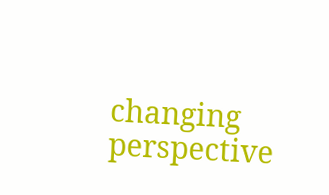changing perspective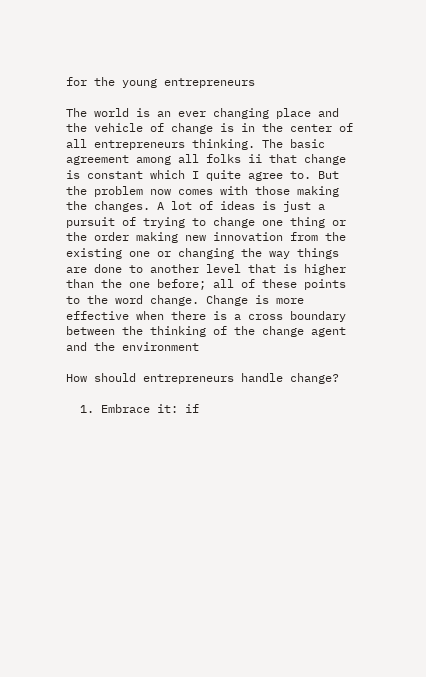for the young entrepreneurs

The world is an ever changing place and the vehicle of change is in the center of all entrepreneurs thinking. The basic agreement among all folks ii that change is constant which I quite agree to. But the problem now comes with those making the changes. A lot of ideas is just a pursuit of trying to change one thing or the order making new innovation from the existing one or changing the way things are done to another level that is higher than the one before; all of these points to the word change. Change is more effective when there is a cross boundary between the thinking of the change agent and the environment

How should entrepreneurs handle change?

  1. Embrace it: if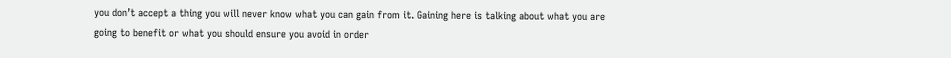you don’t accept a thing you will never know what you can gain from it. Gaining here is talking about what you are going to benefit or what you should ensure you avoid in order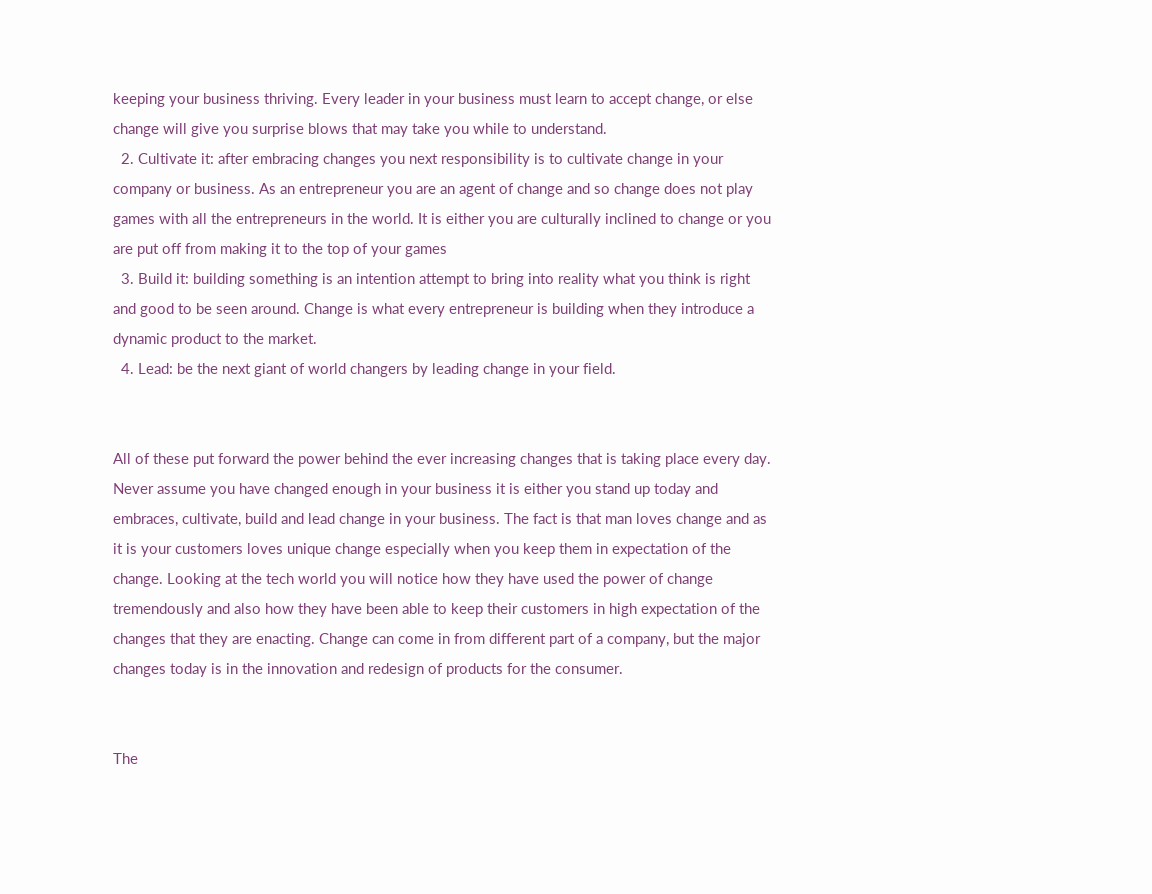keeping your business thriving. Every leader in your business must learn to accept change, or else change will give you surprise blows that may take you while to understand.
  2. Cultivate it: after embracing changes you next responsibility is to cultivate change in your company or business. As an entrepreneur you are an agent of change and so change does not play games with all the entrepreneurs in the world. It is either you are culturally inclined to change or you are put off from making it to the top of your games
  3. Build it: building something is an intention attempt to bring into reality what you think is right and good to be seen around. Change is what every entrepreneur is building when they introduce a dynamic product to the market.
  4. Lead: be the next giant of world changers by leading change in your field.


All of these put forward the power behind the ever increasing changes that is taking place every day. Never assume you have changed enough in your business it is either you stand up today and embraces, cultivate, build and lead change in your business. The fact is that man loves change and as it is your customers loves unique change especially when you keep them in expectation of the change. Looking at the tech world you will notice how they have used the power of change tremendously and also how they have been able to keep their customers in high expectation of the changes that they are enacting. Change can come in from different part of a company, but the major changes today is in the innovation and redesign of products for the consumer.


The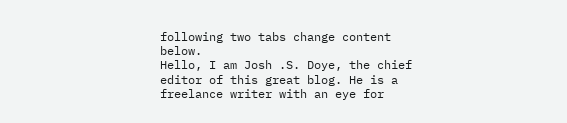following two tabs change content below.
Hello, I am Josh .S. Doye, the chief editor of this great blog. He is a freelance writer with an eye for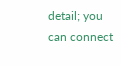detail; you can connect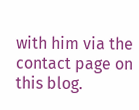with him via the contact page on this blog.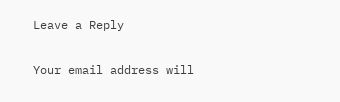Leave a Reply

Your email address will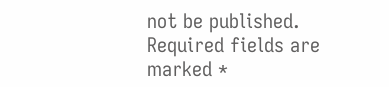not be published. Required fields are marked *